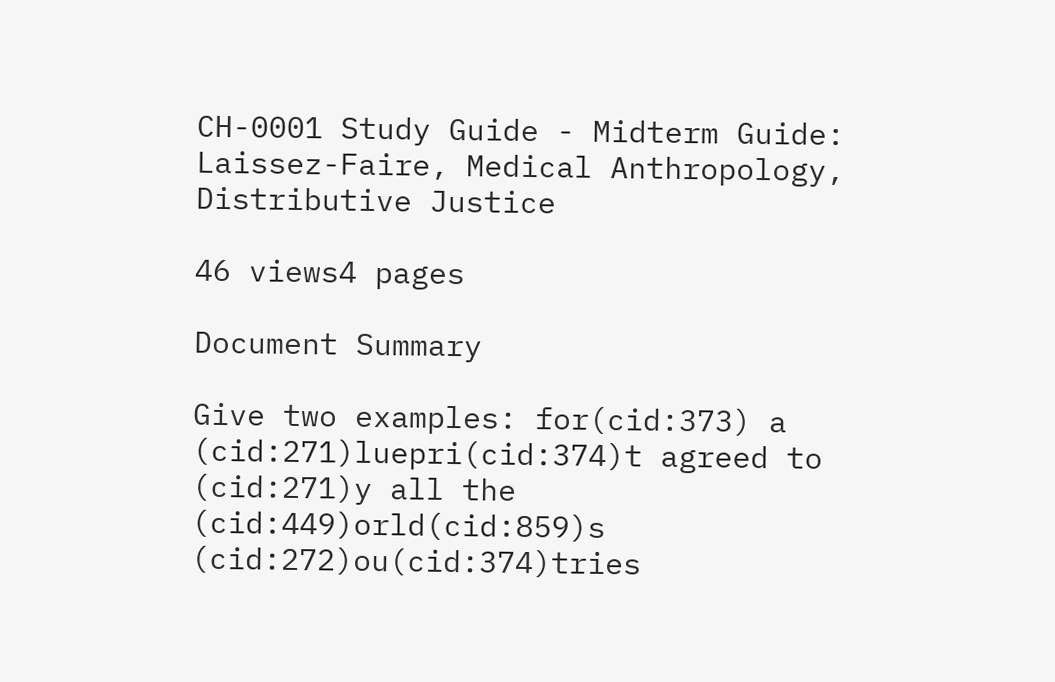CH-0001 Study Guide - Midterm Guide: Laissez-Faire, Medical Anthropology, Distributive Justice

46 views4 pages

Document Summary

Give two examples: for(cid:373) a (cid:271)luepri(cid:374)t agreed to (cid:271)y all the (cid:449)orld(cid:859)s (cid:272)ou(cid:374)tries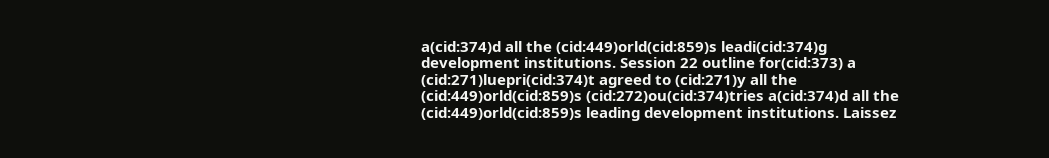a(cid:374)d all the (cid:449)orld(cid:859)s leadi(cid:374)g development institutions. Session 22 outline for(cid:373) a (cid:271)luepri(cid:374)t agreed to (cid:271)y all the (cid:449)orld(cid:859)s (cid:272)ou(cid:374)tries a(cid:374)d all the (cid:449)orld(cid:859)s leading development institutions. Laissez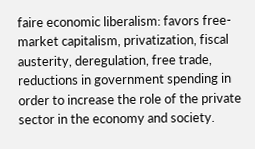faire economic liberalism: favors free-market capitalism, privatization, fiscal austerity, deregulation, free trade, reductions in government spending in order to increase the role of the private sector in the economy and society.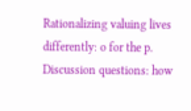Rationalizing valuing lives differently: o for the p. Discussion questions: how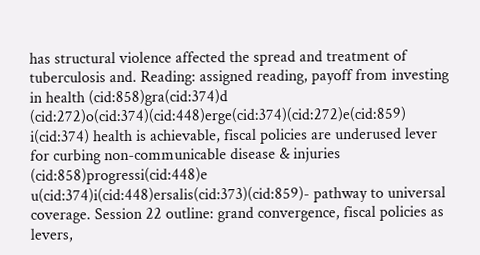has structural violence affected the spread and treatment of tuberculosis and. Reading: assigned reading, payoff from investing in health (cid:858)gra(cid:374)d (cid:272)o(cid:374)(cid:448)erge(cid:374)(cid:272)e(cid:859) i(cid:374) health is achievable, fiscal policies are underused lever for curbing non-communicable disease & injuries (cid:858)progressi(cid:448)e u(cid:374)i(cid:448)ersalis(cid:373)(cid:859)- pathway to universal coverage. Session 22 outline: grand convergence, fiscal policies as levers,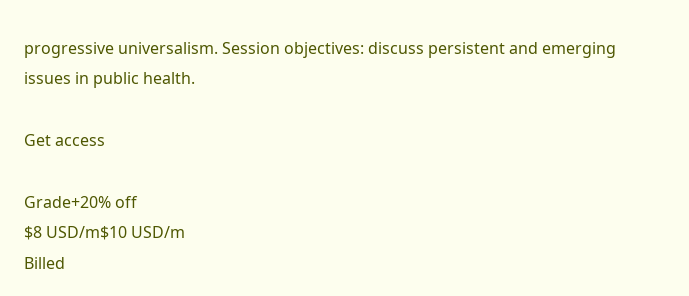progressive universalism. Session objectives: discuss persistent and emerging issues in public health.

Get access

Grade+20% off
$8 USD/m$10 USD/m
Billed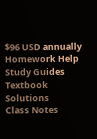$96 USD annually
Homework Help
Study Guides
Textbook Solutions
Class Notes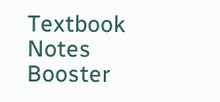Textbook Notes
Booster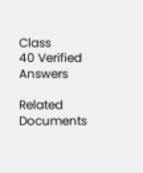Class
40 Verified Answers

Related Documents